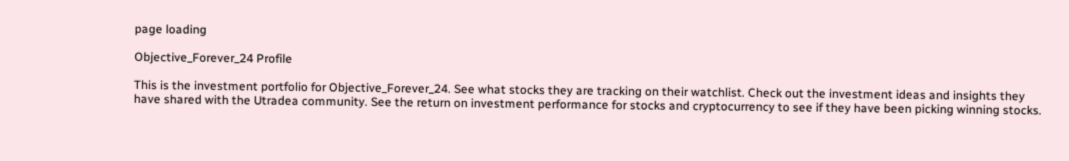page loading

Objective_Forever_24 Profile

This is the investment portfolio for Objective_Forever_24. See what stocks they are tracking on their watchlist. Check out the investment ideas and insights they have shared with the Utradea community. See the return on investment performance for stocks and cryptocurrency to see if they have been picking winning stocks.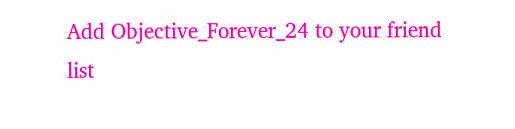Add Objective_Forever_24 to your friend list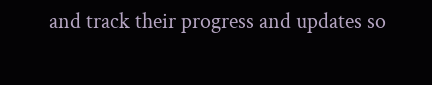and track their progress and updates so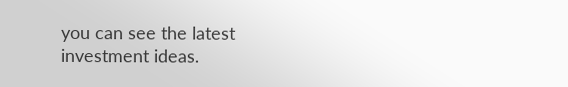you can see the latest investment ideas.